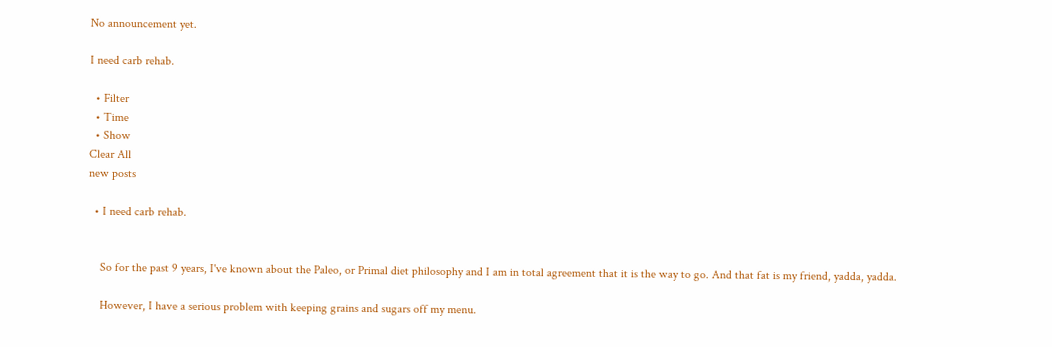No announcement yet.

I need carb rehab.

  • Filter
  • Time
  • Show
Clear All
new posts

  • I need carb rehab.


    So for the past 9 years, I've known about the Paleo, or Primal diet philosophy and I am in total agreement that it is the way to go. And that fat is my friend, yadda, yadda.

    However, I have a serious problem with keeping grains and sugars off my menu.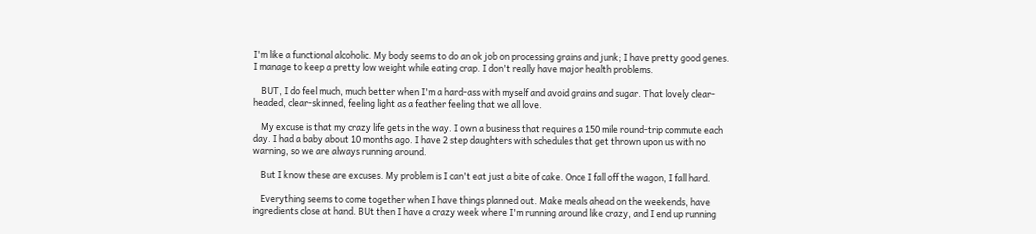I'm like a functional alcoholic. My body seems to do an ok job on processing grains and junk; I have pretty good genes. I manage to keep a pretty low weight while eating crap. I don't really have major health problems.

    BUT, I do feel much, much better when I'm a hard-ass with myself and avoid grains and sugar. That lovely clear-headed, clear-skinned, feeling light as a feather feeling that we all love.

    My excuse is that my crazy life gets in the way. I own a business that requires a 150 mile round-trip commute each day. I had a baby about 10 months ago. I have 2 step daughters with schedules that get thrown upon us with no warning, so we are always running around.

    But I know these are excuses. My problem is I can't eat just a bite of cake. Once I fall off the wagon, I fall hard.

    Everything seems to come together when I have things planned out. Make meals ahead on the weekends, have ingredients close at hand. BUt then I have a crazy week where I'm running around like crazy, and I end up running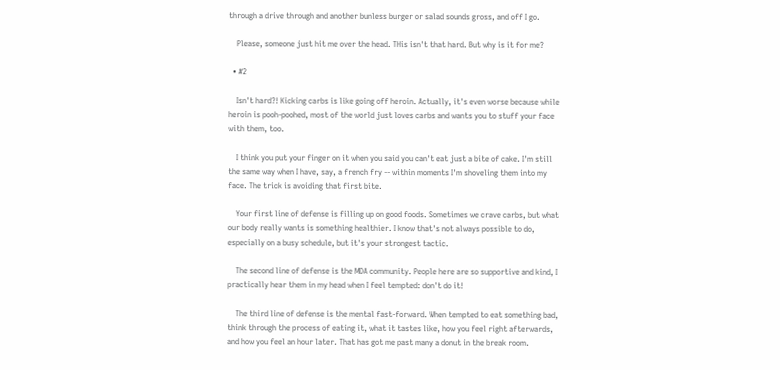through a drive through and another bunless burger or salad sounds gross, and off I go.

    Please, someone just hit me over the head. THis isn't that hard. But why is it for me?

  • #2

    Isn't hard?! Kicking carbs is like going off heroin. Actually, it's even worse because while heroin is pooh-poohed, most of the world just loves carbs and wants you to stuff your face with them, too.

    I think you put your finger on it when you said you can't eat just a bite of cake. I'm still the same way when I have, say, a french fry -- within moments I'm shoveling them into my face. The trick is avoiding that first bite.

    Your first line of defense is filling up on good foods. Sometimes we crave carbs, but what our body really wants is something healthier. I know that's not always possible to do, especially on a busy schedule, but it's your strongest tactic.

    The second line of defense is the MDA community. People here are so supportive and kind, I practically hear them in my head when I feel tempted: don't do it!

    The third line of defense is the mental fast-forward. When tempted to eat something bad, think through the process of eating it, what it tastes like, how you feel right afterwards, and how you feel an hour later. That has got me past many a donut in the break room.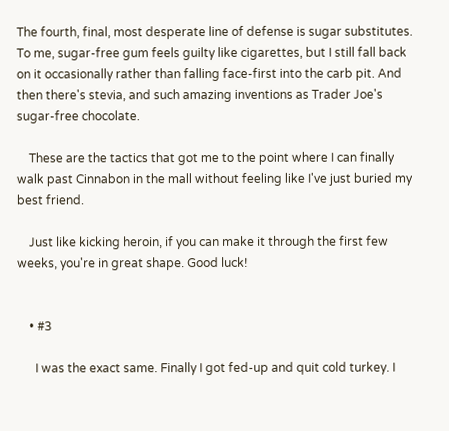The fourth, final, most desperate line of defense is sugar substitutes. To me, sugar-free gum feels guilty like cigarettes, but I still fall back on it occasionally rather than falling face-first into the carb pit. And then there's stevia, and such amazing inventions as Trader Joe's sugar-free chocolate.

    These are the tactics that got me to the point where I can finally walk past Cinnabon in the mall without feeling like I've just buried my best friend.

    Just like kicking heroin, if you can make it through the first few weeks, you're in great shape. Good luck!


    • #3

      I was the exact same. Finally I got fed-up and quit cold turkey. I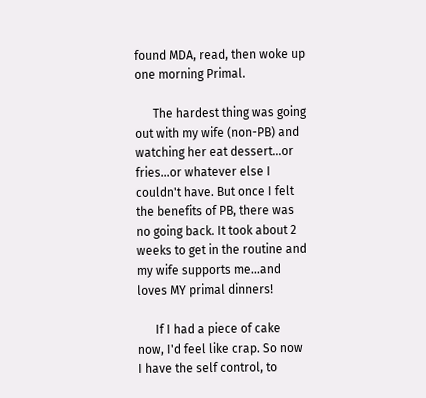found MDA, read, then woke up one morning Primal.

      The hardest thing was going out with my wife (non-PB) and watching her eat dessert...or fries...or whatever else I couldn't have. But once I felt the benefits of PB, there was no going back. It took about 2 weeks to get in the routine and my wife supports me...and loves MY primal dinners!

      If I had a piece of cake now, I'd feel like crap. So now I have the self control, to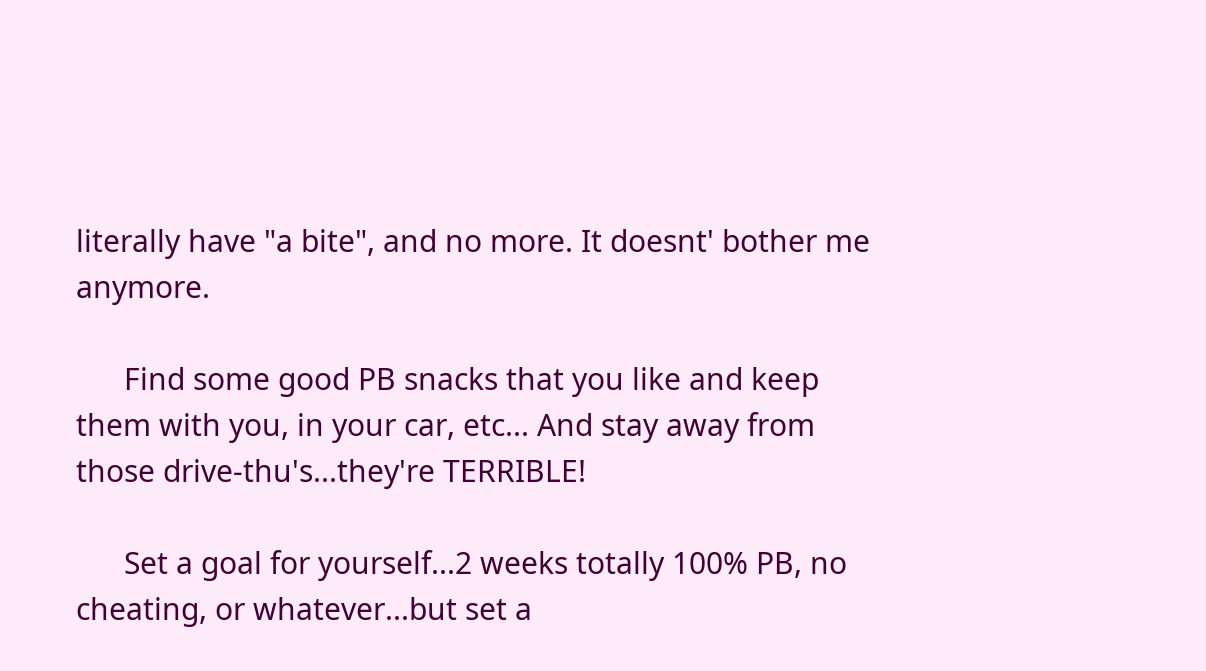literally have "a bite", and no more. It doesnt' bother me anymore.

      Find some good PB snacks that you like and keep them with you, in your car, etc... And stay away from those drive-thu's...they're TERRIBLE!

      Set a goal for yourself...2 weeks totally 100% PB, no cheating, or whatever...but set a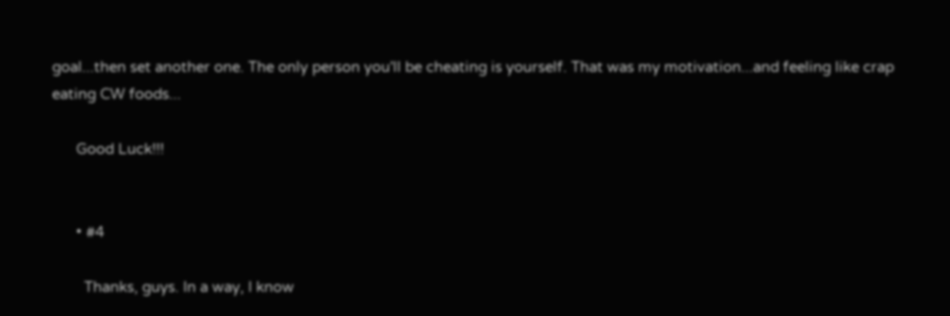goal...then set another one. The only person you'll be cheating is yourself. That was my motivation...and feeling like crap eating CW foods...

      Good Luck!!!


      • #4

        Thanks, guys. In a way, I know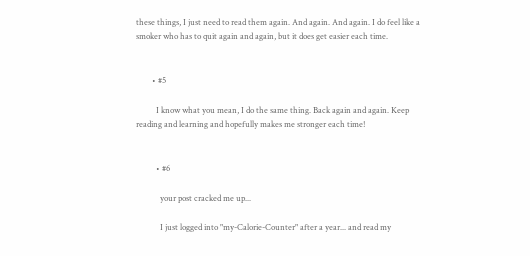these things, I just need to read them again. And again. And again. I do feel like a smoker who has to quit again and again, but it does get easier each time.


        • #5

          I know what you mean, I do the same thing. Back again and again. Keep reading and learning and hopefully makes me stronger each time!


          • #6

            your post cracked me up...

            I just logged into "my-Calorie-Counter" after a year... and read my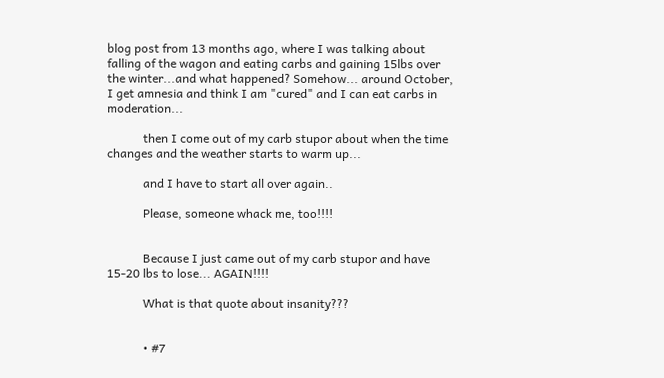blog post from 13 months ago, where I was talking about falling of the wagon and eating carbs and gaining 15lbs over the winter...and what happened? Somehow... around October, I get amnesia and think I am "cured" and I can eat carbs in moderation...

            then I come out of my carb stupor about when the time changes and the weather starts to warm up...

            and I have to start all over again..

            Please, someone whack me, too!!!!


            Because I just came out of my carb stupor and have 15-20 lbs to lose... AGAIN!!!!

            What is that quote about insanity???


            • #7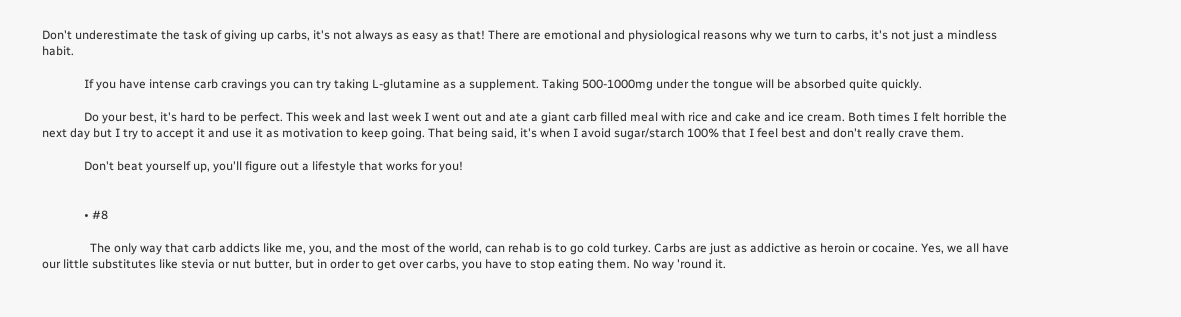Don't underestimate the task of giving up carbs, it's not always as easy as that! There are emotional and physiological reasons why we turn to carbs, it's not just a mindless habit.

              If you have intense carb cravings you can try taking L-glutamine as a supplement. Taking 500-1000mg under the tongue will be absorbed quite quickly.

              Do your best, it's hard to be perfect. This week and last week I went out and ate a giant carb filled meal with rice and cake and ice cream. Both times I felt horrible the next day but I try to accept it and use it as motivation to keep going. That being said, it's when I avoid sugar/starch 100% that I feel best and don't really crave them.

              Don't beat yourself up, you'll figure out a lifestyle that works for you!


              • #8

                The only way that carb addicts like me, you, and the most of the world, can rehab is to go cold turkey. Carbs are just as addictive as heroin or cocaine. Yes, we all have our little substitutes like stevia or nut butter, but in order to get over carbs, you have to stop eating them. No way 'round it.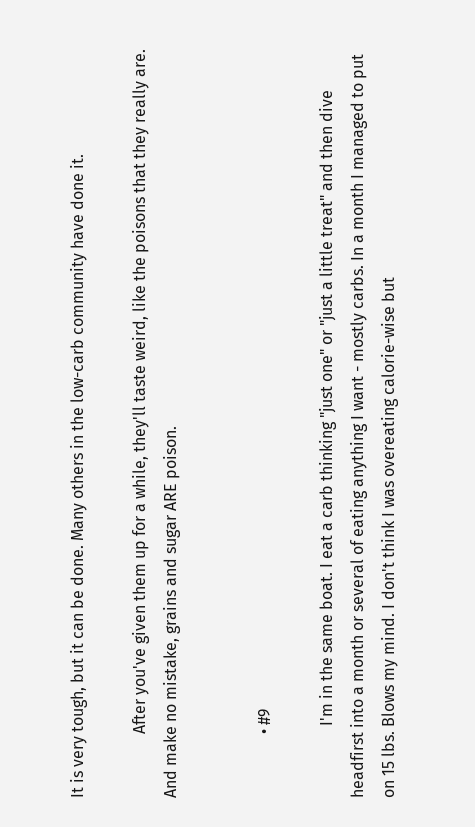It is very tough, but it can be done. Many others in the low-carb community have done it.

                After you've given them up for a while, they'll taste weird, like the poisons that they really are. And make no mistake, grains and sugar ARE poison.


                • #9

                  I'm in the same boat. I eat a carb thinking "just one" or "just a little treat" and then dive headfirst into a month or several of eating anything I want - mostly carbs. In a month I managed to put on 15 lbs. Blows my mind. I don't think I was overeating calorie-wise but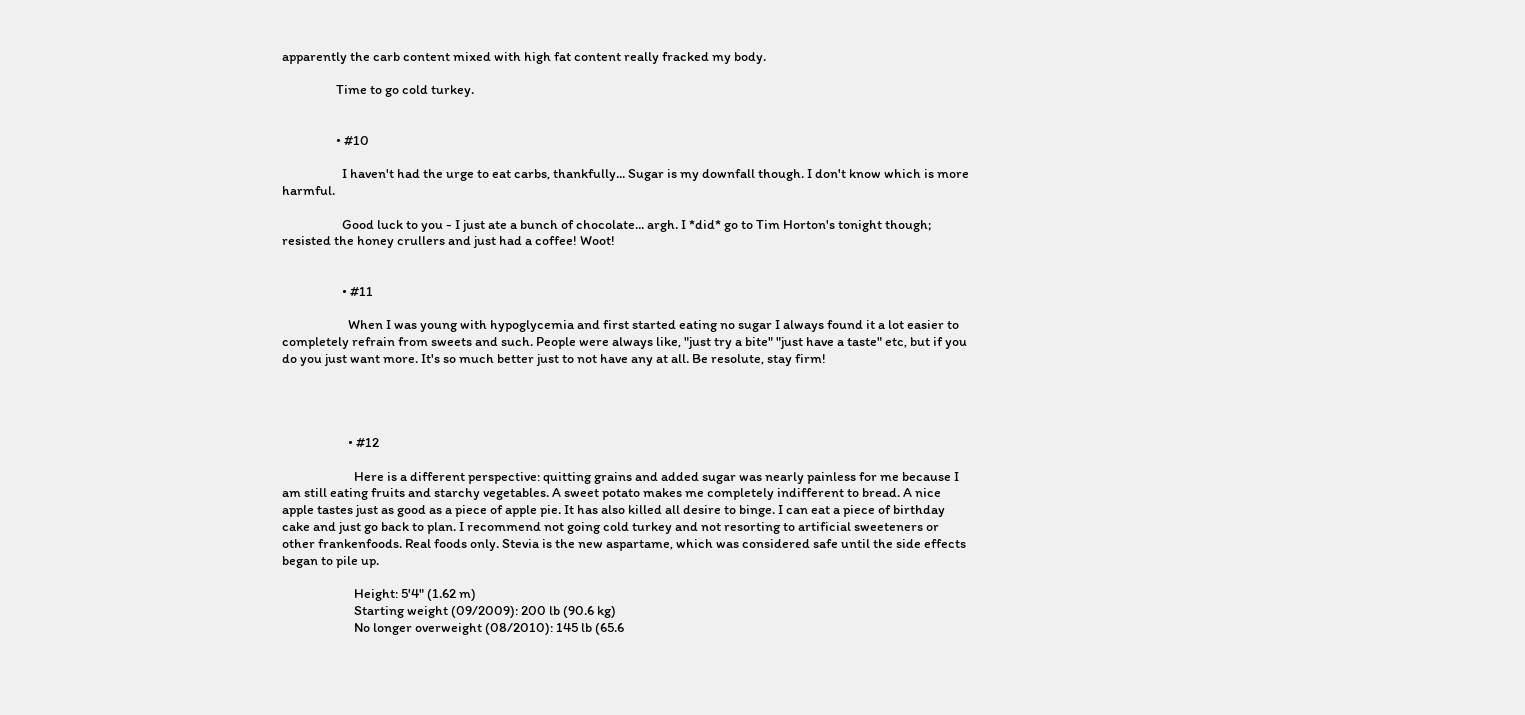apparently the carb content mixed with high fat content really fracked my body.

                  Time to go cold turkey.


                  • #10

                    I haven't had the urge to eat carbs, thankfully... Sugar is my downfall though. I don't know which is more harmful.

                    Good luck to you - I just ate a bunch of chocolate... argh. I *did* go to Tim Horton's tonight though; resisted the honey crullers and just had a coffee! Woot!


                    • #11

                      When I was young with hypoglycemia and first started eating no sugar I always found it a lot easier to completely refrain from sweets and such. People were always like, "just try a bite" "just have a taste" etc, but if you do you just want more. It's so much better just to not have any at all. Be resolute, stay firm!




                      • #12

                        Here is a different perspective: quitting grains and added sugar was nearly painless for me because I am still eating fruits and starchy vegetables. A sweet potato makes me completely indifferent to bread. A nice apple tastes just as good as a piece of apple pie. It has also killed all desire to binge. I can eat a piece of birthday cake and just go back to plan. I recommend not going cold turkey and not resorting to artificial sweeteners or other frankenfoods. Real foods only. Stevia is the new aspartame, which was considered safe until the side effects began to pile up.

                        Height: 5'4" (1.62 m)
                        Starting weight (09/2009): 200 lb (90.6 kg)
                        No longer overweight (08/2010): 145 lb (65.6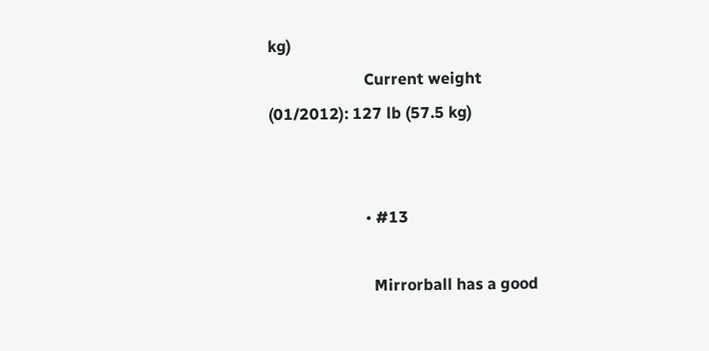kg)
                        Current weight (01/2012): 127 lb (57.5 kg)


                        • #13

                          Mirrorball has a good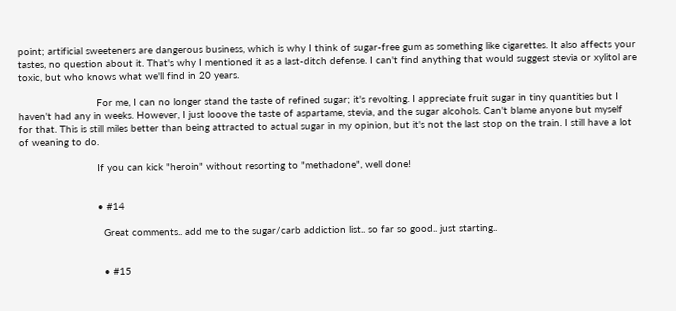point; artificial sweeteners are dangerous business, which is why I think of sugar-free gum as something like cigarettes. It also affects your tastes, no question about it. That's why I mentioned it as a last-ditch defense. I can't find anything that would suggest stevia or xylitol are toxic, but who knows what we'll find in 20 years.

                          For me, I can no longer stand the taste of refined sugar; it's revolting. I appreciate fruit sugar in tiny quantities but I haven't had any in weeks. However, I just looove the taste of aspartame, stevia, and the sugar alcohols. Can't blame anyone but myself for that. This is still miles better than being attracted to actual sugar in my opinion, but it's not the last stop on the train. I still have a lot of weaning to do.

                          If you can kick "heroin" without resorting to "methadone", well done!


                          • #14

                            Great comments.. add me to the sugar/carb addiction list.. so far so good.. just starting..


                            • #15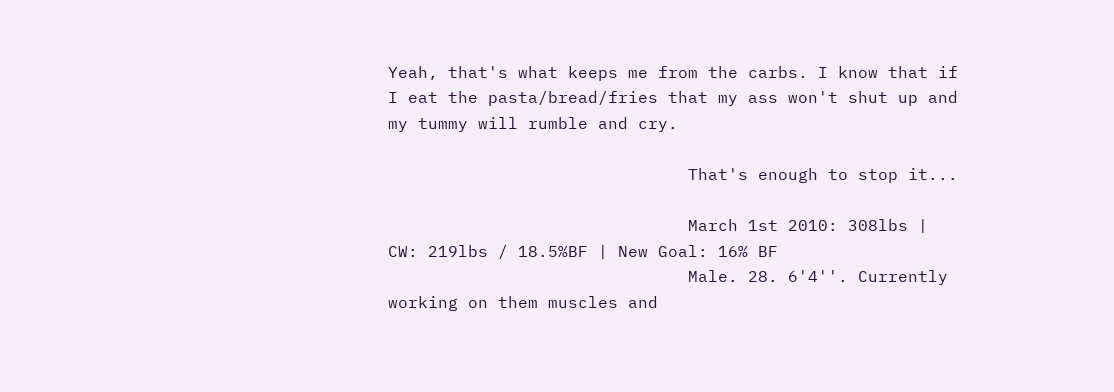Yeah, that's what keeps me from the carbs. I know that if I eat the pasta/bread/fries that my ass won't shut up and my tummy will rumble and cry.

                              That's enough to stop it...

                              March 1st 2010: 308lbs | CW: 219lbs / 18.5%BF | New Goal: 16% BF
                              Male. 28. 6'4''. Currently working on them muscles and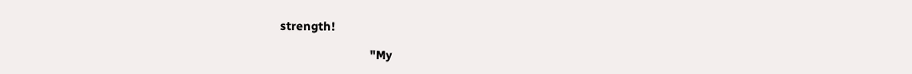strength!

                              "My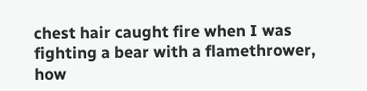chest hair caught fire when I was fighting a bear with a flamethrower, how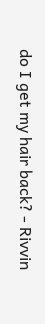do I get my hair back? - Rivvin